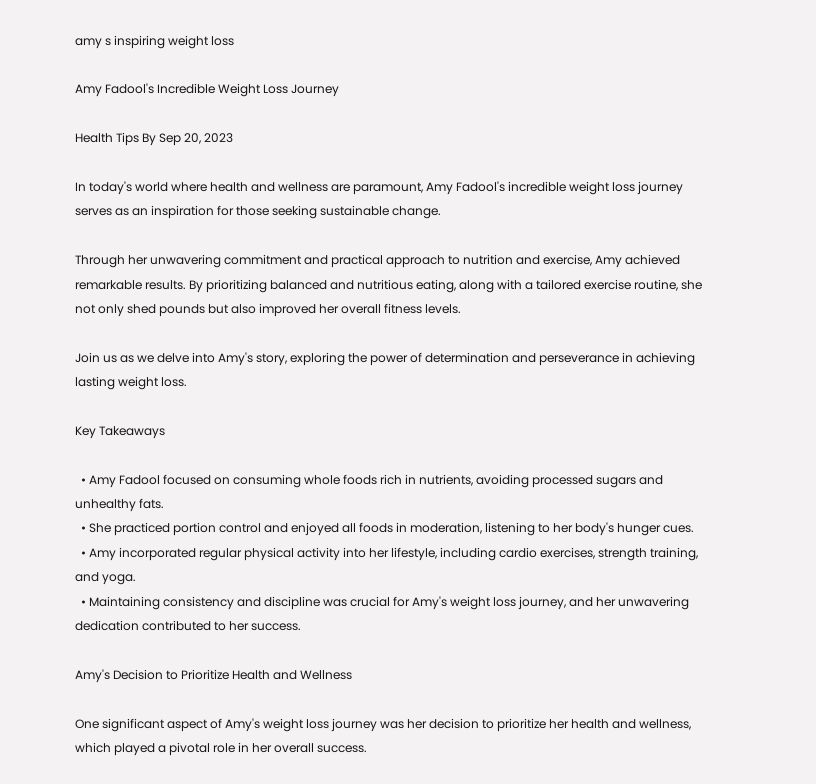amy s inspiring weight loss

Amy Fadool's Incredible Weight Loss Journey

Health Tips By Sep 20, 2023

In today's world where health and wellness are paramount, Amy Fadool's incredible weight loss journey serves as an inspiration for those seeking sustainable change.

Through her unwavering commitment and practical approach to nutrition and exercise, Amy achieved remarkable results. By prioritizing balanced and nutritious eating, along with a tailored exercise routine, she not only shed pounds but also improved her overall fitness levels.

Join us as we delve into Amy's story, exploring the power of determination and perseverance in achieving lasting weight loss.

Key Takeaways

  • Amy Fadool focused on consuming whole foods rich in nutrients, avoiding processed sugars and unhealthy fats.
  • She practiced portion control and enjoyed all foods in moderation, listening to her body's hunger cues.
  • Amy incorporated regular physical activity into her lifestyle, including cardio exercises, strength training, and yoga.
  • Maintaining consistency and discipline was crucial for Amy's weight loss journey, and her unwavering dedication contributed to her success.

Amy's Decision to Prioritize Health and Wellness

One significant aspect of Amy's weight loss journey was her decision to prioritize her health and wellness, which played a pivotal role in her overall success.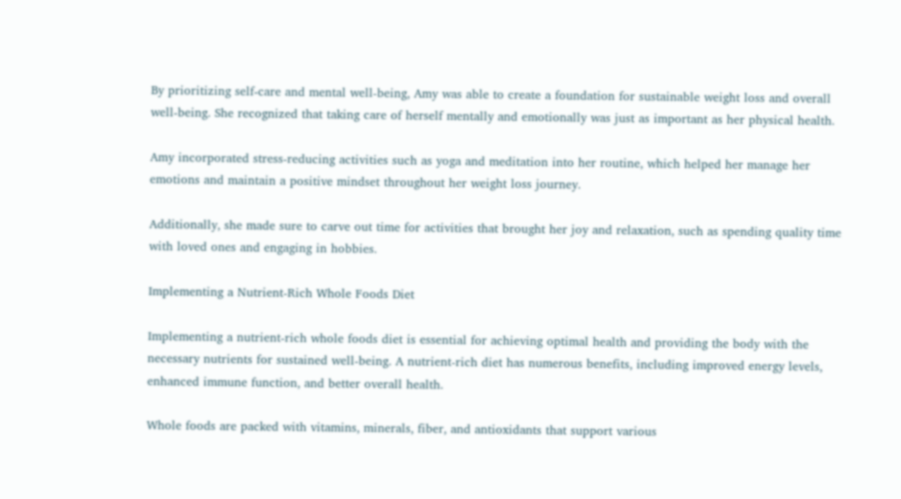By prioritizing self-care and mental well-being, Amy was able to create a foundation for sustainable weight loss and overall well-being. She recognized that taking care of herself mentally and emotionally was just as important as her physical health.

Amy incorporated stress-reducing activities such as yoga and meditation into her routine, which helped her manage her emotions and maintain a positive mindset throughout her weight loss journey.

Additionally, she made sure to carve out time for activities that brought her joy and relaxation, such as spending quality time with loved ones and engaging in hobbies.

Implementing a Nutrient-Rich Whole Foods Diet

Implementing a nutrient-rich whole foods diet is essential for achieving optimal health and providing the body with the necessary nutrients for sustained well-being. A nutrient-rich diet has numerous benefits, including improved energy levels, enhanced immune function, and better overall health.

Whole foods are packed with vitamins, minerals, fiber, and antioxidants that support various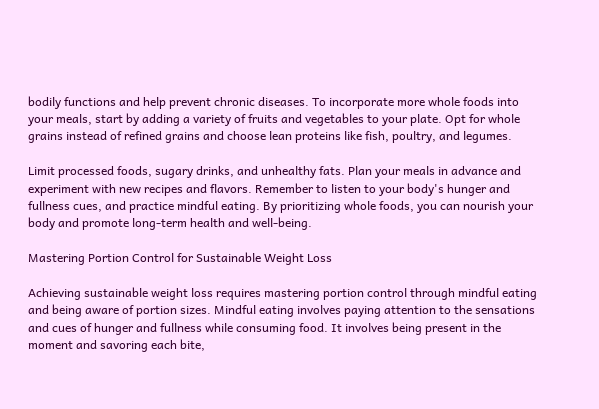bodily functions and help prevent chronic diseases. To incorporate more whole foods into your meals, start by adding a variety of fruits and vegetables to your plate. Opt for whole grains instead of refined grains and choose lean proteins like fish, poultry, and legumes.

Limit processed foods, sugary drinks, and unhealthy fats. Plan your meals in advance and experiment with new recipes and flavors. Remember to listen to your body's hunger and fullness cues, and practice mindful eating. By prioritizing whole foods, you can nourish your body and promote long-term health and well-being.

Mastering Portion Control for Sustainable Weight Loss

Achieving sustainable weight loss requires mastering portion control through mindful eating and being aware of portion sizes. Mindful eating involves paying attention to the sensations and cues of hunger and fullness while consuming food. It involves being present in the moment and savoring each bite,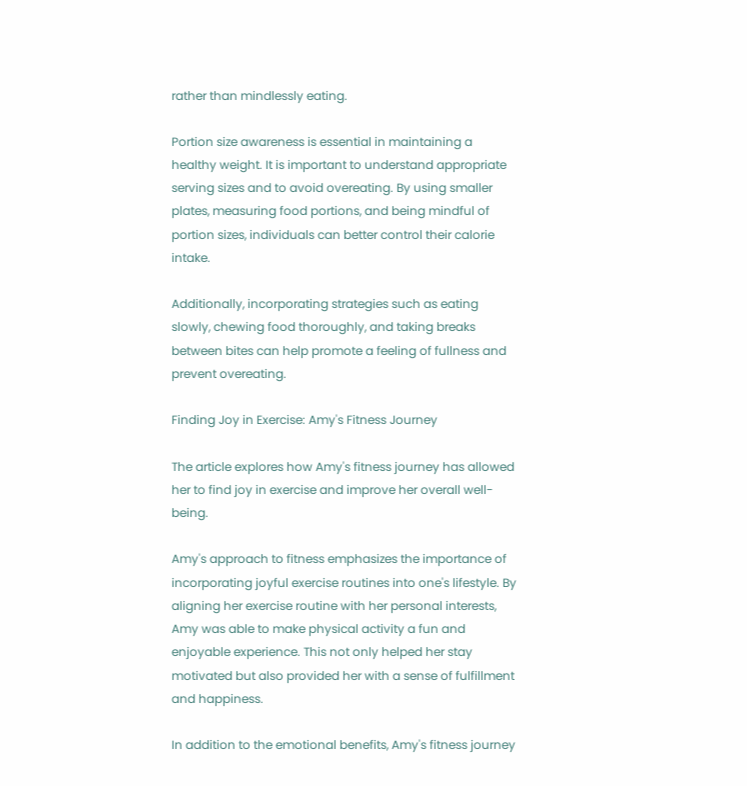rather than mindlessly eating.

Portion size awareness is essential in maintaining a healthy weight. It is important to understand appropriate serving sizes and to avoid overeating. By using smaller plates, measuring food portions, and being mindful of portion sizes, individuals can better control their calorie intake.

Additionally, incorporating strategies such as eating slowly, chewing food thoroughly, and taking breaks between bites can help promote a feeling of fullness and prevent overeating.

Finding Joy in Exercise: Amy's Fitness Journey

The article explores how Amy's fitness journey has allowed her to find joy in exercise and improve her overall well-being.

Amy's approach to fitness emphasizes the importance of incorporating joyful exercise routines into one's lifestyle. By aligning her exercise routine with her personal interests, Amy was able to make physical activity a fun and enjoyable experience. This not only helped her stay motivated but also provided her with a sense of fulfillment and happiness.

In addition to the emotional benefits, Amy's fitness journey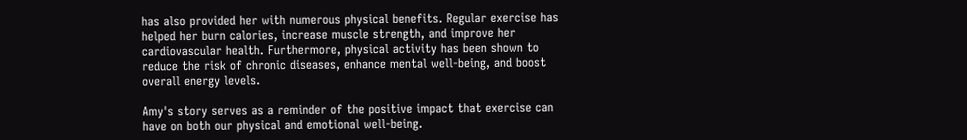has also provided her with numerous physical benefits. Regular exercise has helped her burn calories, increase muscle strength, and improve her cardiovascular health. Furthermore, physical activity has been shown to reduce the risk of chronic diseases, enhance mental well-being, and boost overall energy levels.

Amy's story serves as a reminder of the positive impact that exercise can have on both our physical and emotional well-being.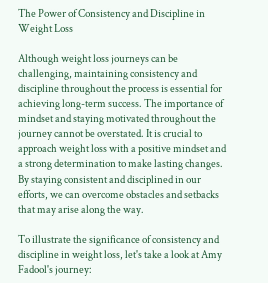The Power of Consistency and Discipline in Weight Loss

Although weight loss journeys can be challenging, maintaining consistency and discipline throughout the process is essential for achieving long-term success. The importance of mindset and staying motivated throughout the journey cannot be overstated. It is crucial to approach weight loss with a positive mindset and a strong determination to make lasting changes. By staying consistent and disciplined in our efforts, we can overcome obstacles and setbacks that may arise along the way.

To illustrate the significance of consistency and discipline in weight loss, let's take a look at Amy Fadool's journey: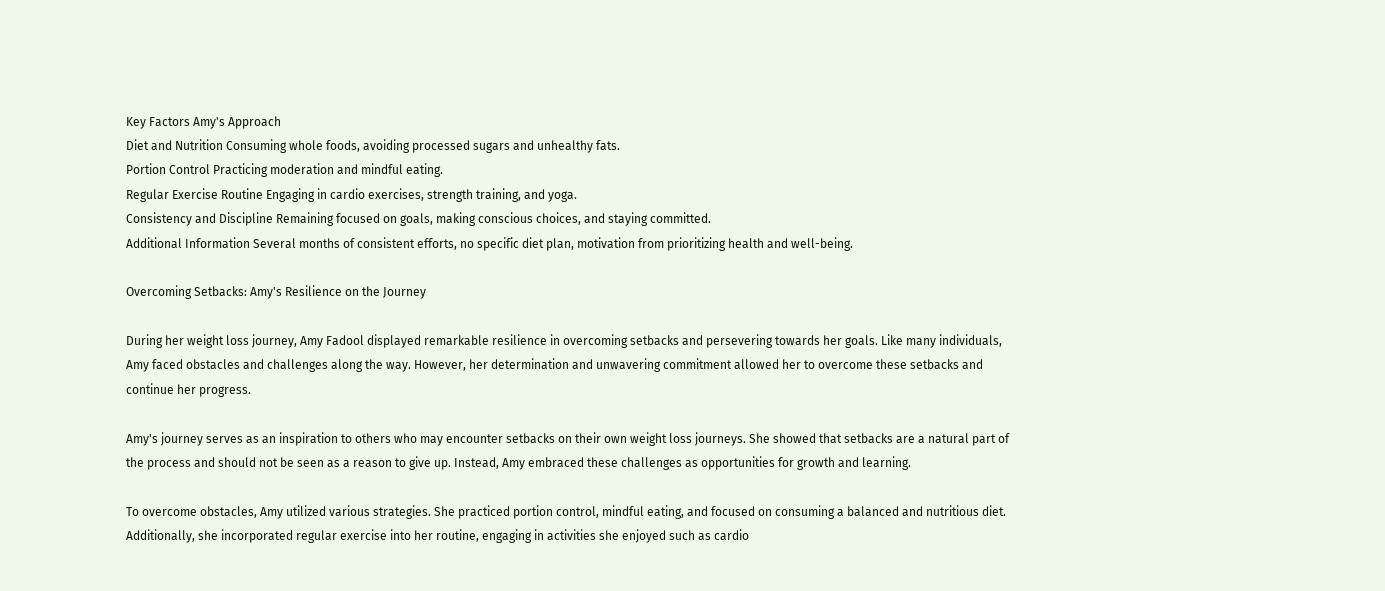Key Factors Amy's Approach
Diet and Nutrition Consuming whole foods, avoiding processed sugars and unhealthy fats.
Portion Control Practicing moderation and mindful eating.
Regular Exercise Routine Engaging in cardio exercises, strength training, and yoga.
Consistency and Discipline Remaining focused on goals, making conscious choices, and staying committed.
Additional Information Several months of consistent efforts, no specific diet plan, motivation from prioritizing health and well-being.

Overcoming Setbacks: Amy's Resilience on the Journey

During her weight loss journey, Amy Fadool displayed remarkable resilience in overcoming setbacks and persevering towards her goals. Like many individuals, Amy faced obstacles and challenges along the way. However, her determination and unwavering commitment allowed her to overcome these setbacks and continue her progress.

Amy's journey serves as an inspiration to others who may encounter setbacks on their own weight loss journeys. She showed that setbacks are a natural part of the process and should not be seen as a reason to give up. Instead, Amy embraced these challenges as opportunities for growth and learning.

To overcome obstacles, Amy utilized various strategies. She practiced portion control, mindful eating, and focused on consuming a balanced and nutritious diet. Additionally, she incorporated regular exercise into her routine, engaging in activities she enjoyed such as cardio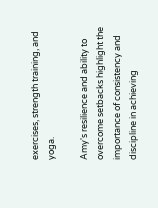exercises, strength training, and yoga.

Amy's resilience and ability to overcome setbacks highlight the importance of consistency and discipline in achieving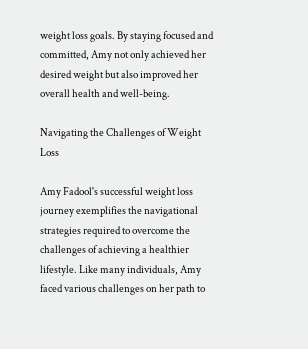weight loss goals. By staying focused and committed, Amy not only achieved her desired weight but also improved her overall health and well-being.

Navigating the Challenges of Weight Loss

Amy Fadool's successful weight loss journey exemplifies the navigational strategies required to overcome the challenges of achieving a healthier lifestyle. Like many individuals, Amy faced various challenges on her path to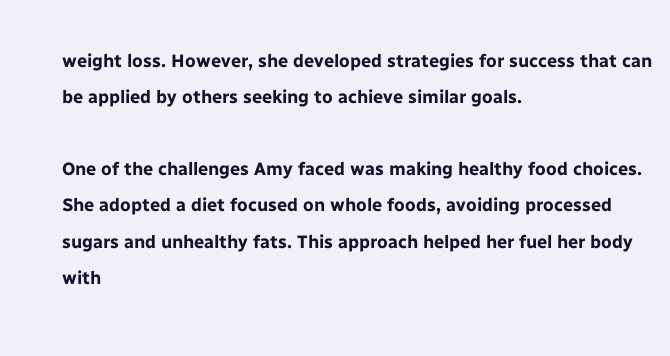weight loss. However, she developed strategies for success that can be applied by others seeking to achieve similar goals.

One of the challenges Amy faced was making healthy food choices. She adopted a diet focused on whole foods, avoiding processed sugars and unhealthy fats. This approach helped her fuel her body with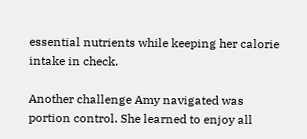essential nutrients while keeping her calorie intake in check.

Another challenge Amy navigated was portion control. She learned to enjoy all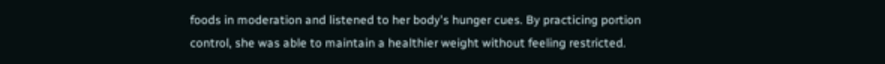foods in moderation and listened to her body's hunger cues. By practicing portion control, she was able to maintain a healthier weight without feeling restricted.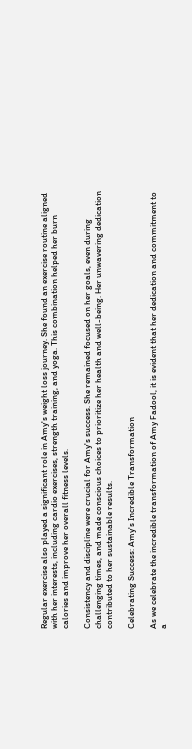Regular exercise also played a significant role in Amy's weight loss journey. She found an exercise routine aligned with her interests, including cardio exercises, strength training, and yoga. This combination helped her burn calories and improve her overall fitness levels.

Consistency and discipline were crucial for Amy's success. She remained focused on her goals, even during challenging times, and made conscious choices to prioritize her health and well-being. Her unwavering dedication contributed to her sustainable results.

Celebrating Success: Amy's Incredible Transformation

As we celebrate the incredible transformation of Amy Fadool, it is evident that her dedication and commitment to a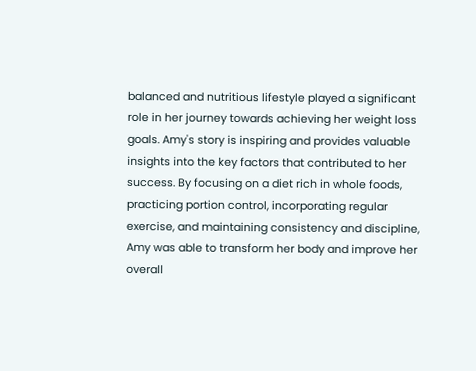balanced and nutritious lifestyle played a significant role in her journey towards achieving her weight loss goals. Amy's story is inspiring and provides valuable insights into the key factors that contributed to her success. By focusing on a diet rich in whole foods, practicing portion control, incorporating regular exercise, and maintaining consistency and discipline, Amy was able to transform her body and improve her overall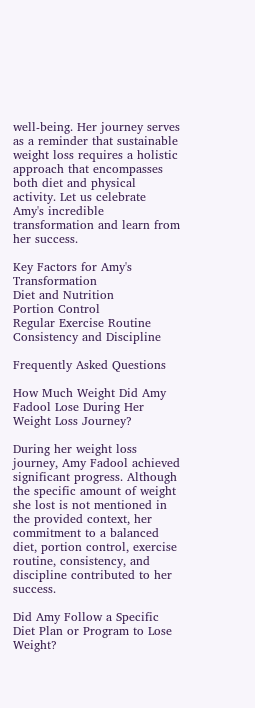well-being. Her journey serves as a reminder that sustainable weight loss requires a holistic approach that encompasses both diet and physical activity. Let us celebrate Amy's incredible transformation and learn from her success.

Key Factors for Amy's Transformation
Diet and Nutrition
Portion Control
Regular Exercise Routine
Consistency and Discipline

Frequently Asked Questions

How Much Weight Did Amy Fadool Lose During Her Weight Loss Journey?

During her weight loss journey, Amy Fadool achieved significant progress. Although the specific amount of weight she lost is not mentioned in the provided context, her commitment to a balanced diet, portion control, exercise routine, consistency, and discipline contributed to her success.

Did Amy Follow a Specific Diet Plan or Program to Lose Weight?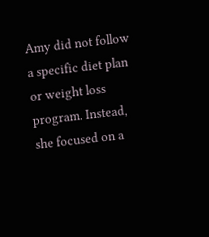Amy did not follow a specific diet plan or weight loss program. Instead, she focused on a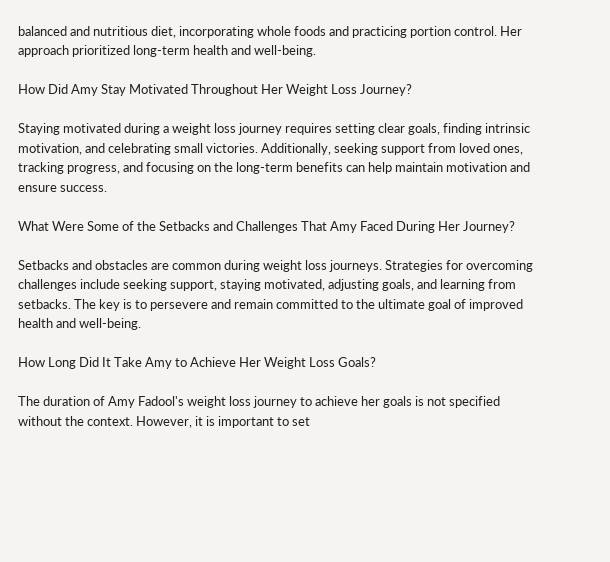balanced and nutritious diet, incorporating whole foods and practicing portion control. Her approach prioritized long-term health and well-being.

How Did Amy Stay Motivated Throughout Her Weight Loss Journey?

Staying motivated during a weight loss journey requires setting clear goals, finding intrinsic motivation, and celebrating small victories. Additionally, seeking support from loved ones, tracking progress, and focusing on the long-term benefits can help maintain motivation and ensure success.

What Were Some of the Setbacks and Challenges That Amy Faced During Her Journey?

Setbacks and obstacles are common during weight loss journeys. Strategies for overcoming challenges include seeking support, staying motivated, adjusting goals, and learning from setbacks. The key is to persevere and remain committed to the ultimate goal of improved health and well-being.

How Long Did It Take Amy to Achieve Her Weight Loss Goals?

The duration of Amy Fadool's weight loss journey to achieve her goals is not specified without the context. However, it is important to set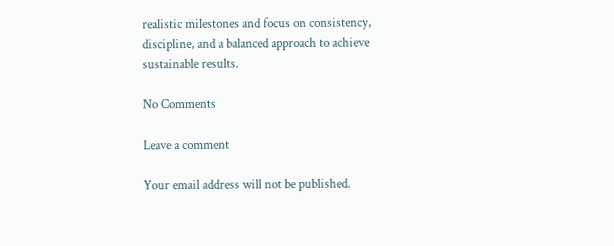realistic milestones and focus on consistency, discipline, and a balanced approach to achieve sustainable results.

No Comments

Leave a comment

Your email address will not be published.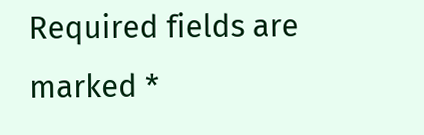Required fields are marked *